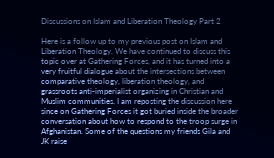Discussions on Islam and Liberation Theology Part 2

Here is a follow up to my previous post on Islam and Liberation Theology. We have continued to discuss this topic over at Gathering Forces, and it has turned into a very fruitful dialogue about the intersections between comparative theology, liberation theology, and grassroots anti-imperialist organizing in Christian and Muslim communities. I am reposting the discussion here since on Gathering Forces it got buried inside the broader conversation about how to respond to the troop surge in Afghanistan. Some of the questions my friends Gila and JK raise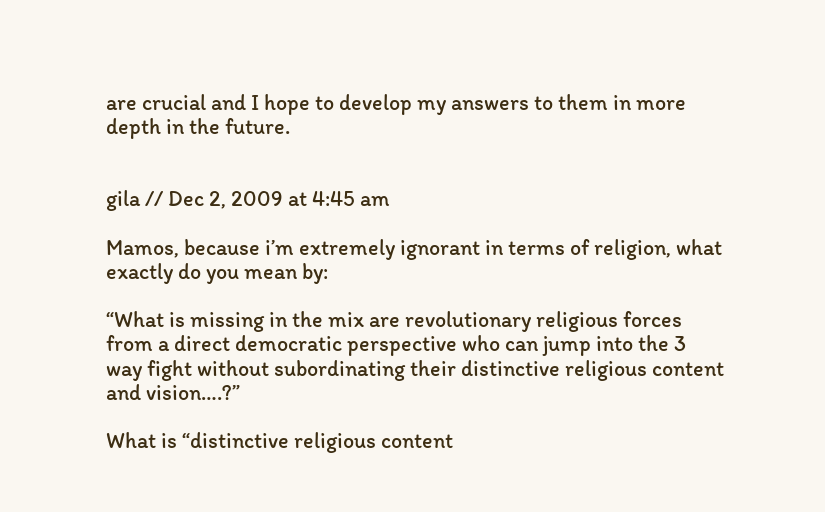are crucial and I hope to develop my answers to them in more depth in the future.


gila // Dec 2, 2009 at 4:45 am

Mamos, because i’m extremely ignorant in terms of religion, what exactly do you mean by:

“What is missing in the mix are revolutionary religious forces from a direct democratic perspective who can jump into the 3 way fight without subordinating their distinctive religious content and vision….?”

What is “distinctive religious content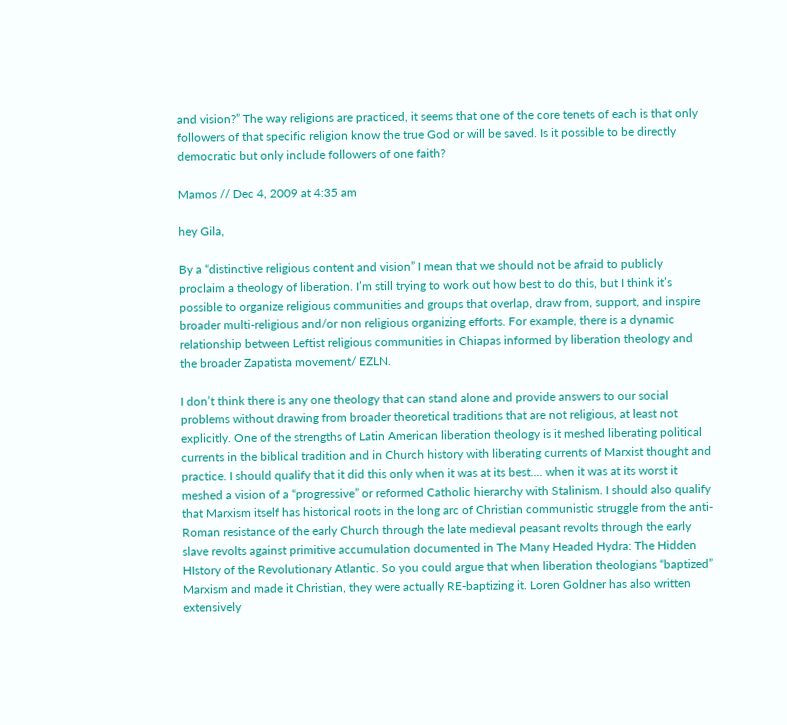and vision?” The way religions are practiced, it seems that one of the core tenets of each is that only followers of that specific religion know the true God or will be saved. Is it possible to be directly democratic but only include followers of one faith?

Mamos // Dec 4, 2009 at 4:35 am

hey Gila,

By a “distinctive religious content and vision” I mean that we should not be afraid to publicly proclaim a theology of liberation. I’m still trying to work out how best to do this, but I think it’s possible to organize religious communities and groups that overlap, draw from, support, and inspire broader multi-religious and/or non religious organizing efforts. For example, there is a dynamic relationship between Leftist religious communities in Chiapas informed by liberation theology and the broader Zapatista movement/ EZLN.

I don’t think there is any one theology that can stand alone and provide answers to our social problems without drawing from broader theoretical traditions that are not religious, at least not explicitly. One of the strengths of Latin American liberation theology is it meshed liberating political currents in the biblical tradition and in Church history with liberating currents of Marxist thought and practice. I should qualify that it did this only when it was at its best…. when it was at its worst it meshed a vision of a “progressive” or reformed Catholic hierarchy with Stalinism. I should also qualify that Marxism itself has historical roots in the long arc of Christian communistic struggle from the anti-Roman resistance of the early Church through the late medieval peasant revolts through the early slave revolts against primitive accumulation documented in The Many Headed Hydra: The Hidden HIstory of the Revolutionary Atlantic. So you could argue that when liberation theologians “baptized” Marxism and made it Christian, they were actually RE-baptizing it. Loren Goldner has also written extensively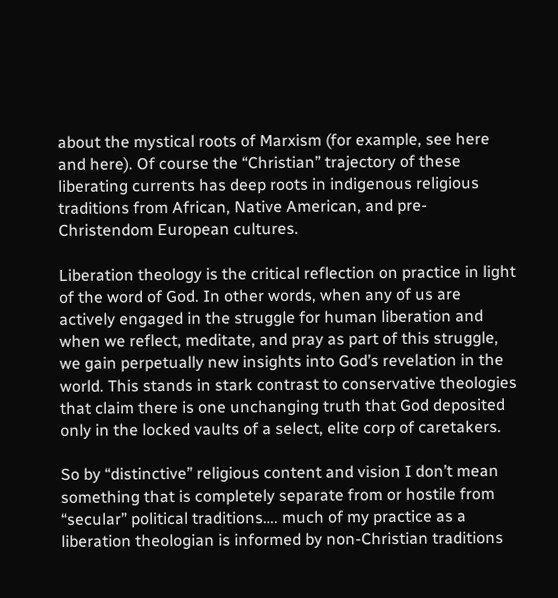about the mystical roots of Marxism (for example, see here and here). Of course the “Christian” trajectory of these liberating currents has deep roots in indigenous religious traditions from African, Native American, and pre-Christendom European cultures.

Liberation theology is the critical reflection on practice in light of the word of God. In other words, when any of us are actively engaged in the struggle for human liberation and when we reflect, meditate, and pray as part of this struggle, we gain perpetually new insights into God’s revelation in the world. This stands in stark contrast to conservative theologies that claim there is one unchanging truth that God deposited only in the locked vaults of a select, elite corp of caretakers.

So by “distinctive” religious content and vision I don’t mean something that is completely separate from or hostile from “secular” political traditions…. much of my practice as a liberation theologian is informed by non-Christian traditions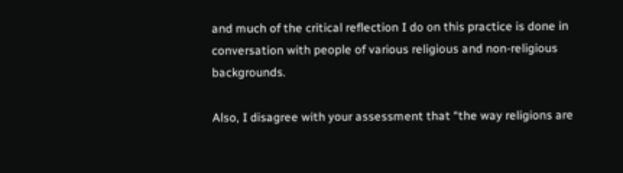and much of the critical reflection I do on this practice is done in conversation with people of various religious and non-religious backgrounds.

Also, I disagree with your assessment that “the way religions are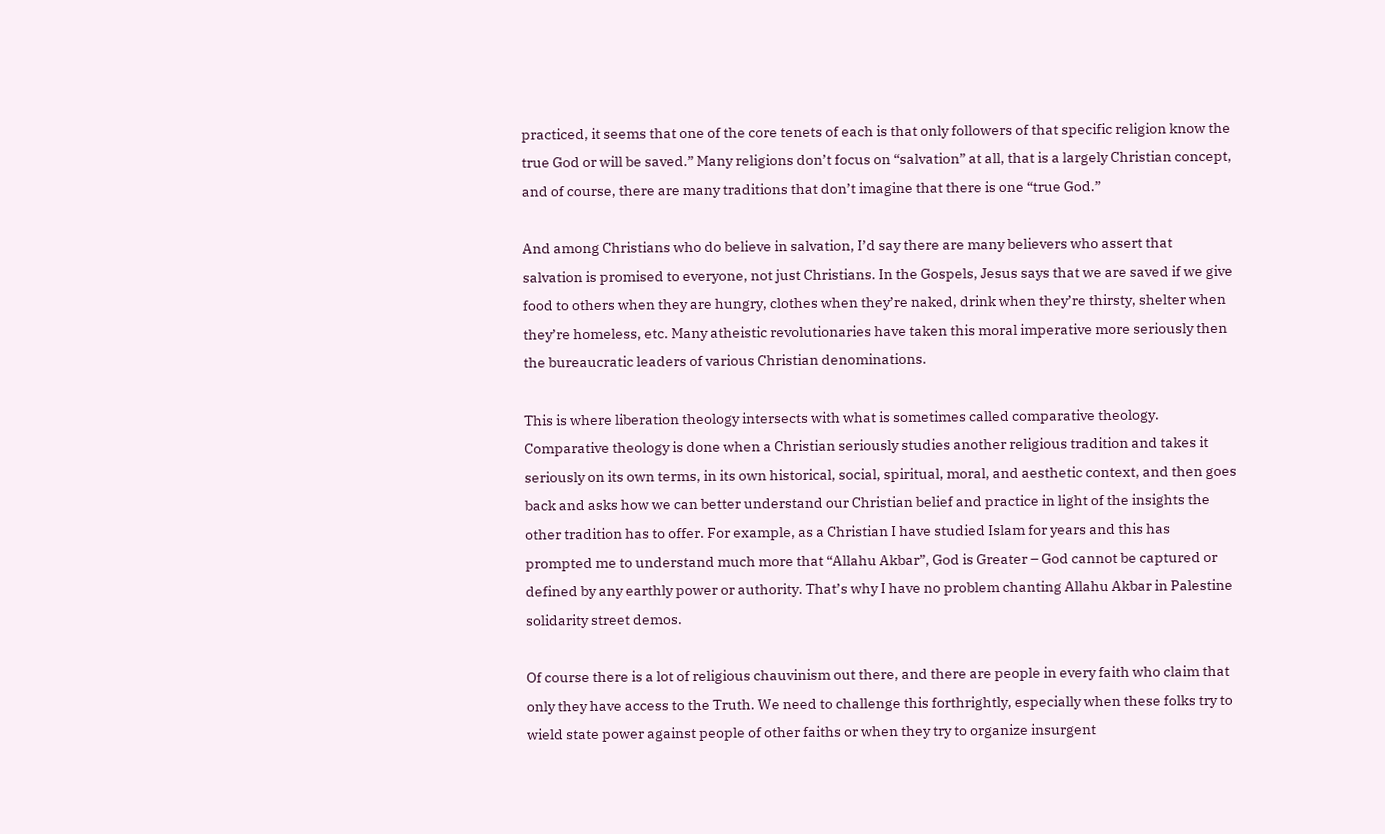practiced, it seems that one of the core tenets of each is that only followers of that specific religion know the true God or will be saved.” Many religions don’t focus on “salvation” at all, that is a largely Christian concept, and of course, there are many traditions that don’t imagine that there is one “true God.”

And among Christians who do believe in salvation, I’d say there are many believers who assert that salvation is promised to everyone, not just Christians. In the Gospels, Jesus says that we are saved if we give food to others when they are hungry, clothes when they’re naked, drink when they’re thirsty, shelter when they’re homeless, etc. Many atheistic revolutionaries have taken this moral imperative more seriously then the bureaucratic leaders of various Christian denominations.

This is where liberation theology intersects with what is sometimes called comparative theology. Comparative theology is done when a Christian seriously studies another religious tradition and takes it seriously on its own terms, in its own historical, social, spiritual, moral, and aesthetic context, and then goes back and asks how we can better understand our Christian belief and practice in light of the insights the other tradition has to offer. For example, as a Christian I have studied Islam for years and this has prompted me to understand much more that “Allahu Akbar”, God is Greater – God cannot be captured or defined by any earthly power or authority. That’s why I have no problem chanting Allahu Akbar in Palestine solidarity street demos.

Of course there is a lot of religious chauvinism out there, and there are people in every faith who claim that only they have access to the Truth. We need to challenge this forthrightly, especially when these folks try to wield state power against people of other faiths or when they try to organize insurgent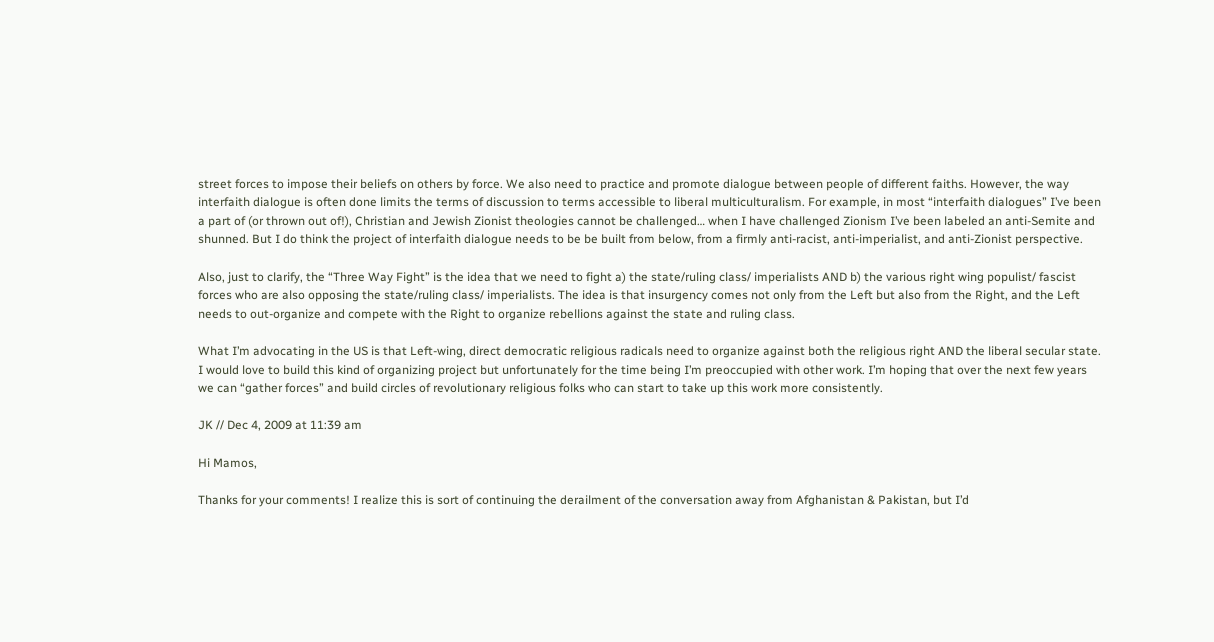street forces to impose their beliefs on others by force. We also need to practice and promote dialogue between people of different faiths. However, the way interfaith dialogue is often done limits the terms of discussion to terms accessible to liberal multiculturalism. For example, in most “interfaith dialogues” I’ve been a part of (or thrown out of!), Christian and Jewish Zionist theologies cannot be challenged… when I have challenged Zionism I’ve been labeled an anti-Semite and shunned. But I do think the project of interfaith dialogue needs to be be built from below, from a firmly anti-racist, anti-imperialist, and anti-Zionist perspective.

Also, just to clarify, the “Three Way Fight” is the idea that we need to fight a) the state/ruling class/ imperialists AND b) the various right wing populist/ fascist forces who are also opposing the state/ruling class/ imperialists. The idea is that insurgency comes not only from the Left but also from the Right, and the Left needs to out-organize and compete with the Right to organize rebellions against the state and ruling class.

What I’m advocating in the US is that Left-wing, direct democratic religious radicals need to organize against both the religious right AND the liberal secular state. I would love to build this kind of organizing project but unfortunately for the time being I’m preoccupied with other work. I’m hoping that over the next few years we can “gather forces” and build circles of revolutionary religious folks who can start to take up this work more consistently.

JK // Dec 4, 2009 at 11:39 am

Hi Mamos,

Thanks for your comments! I realize this is sort of continuing the derailment of the conversation away from Afghanistan & Pakistan, but I’d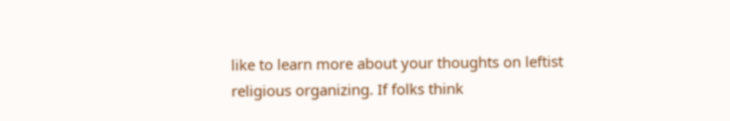like to learn more about your thoughts on leftist religious organizing. If folks think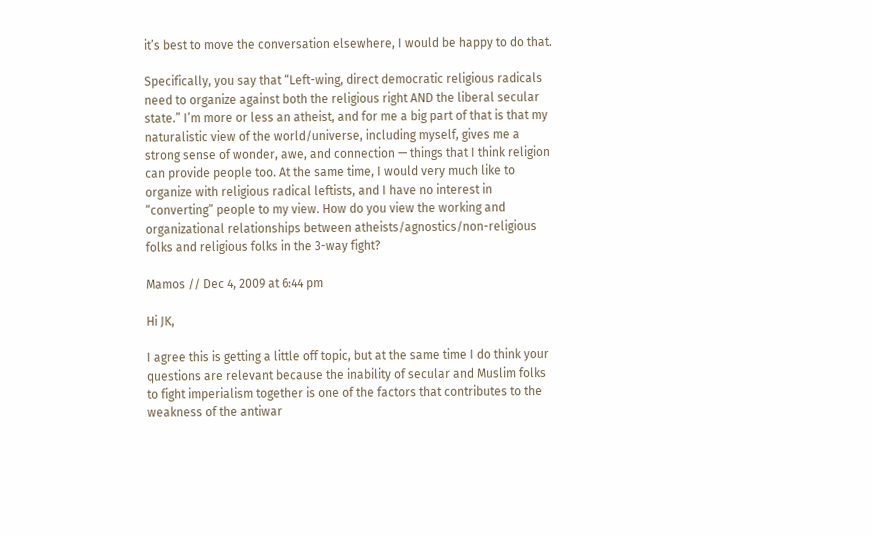it’s best to move the conversation elsewhere, I would be happy to do that.

Specifically, you say that “Left-wing, direct democratic religious radicals need to organize against both the religious right AND the liberal secular state.” I’m more or less an atheist, and for me a big part of that is that my naturalistic view of the world/universe, including myself, gives me a strong sense of wonder, awe, and connection — things that I think religion can provide people too. At the same time, I would very much like to organize with religious radical leftists, and I have no interest in “converting” people to my view. How do you view the working and organizational relationships between atheists/agnostics/non-religious folks and religious folks in the 3-way fight?

Mamos // Dec 4, 2009 at 6:44 pm

Hi JK,

I agree this is getting a little off topic, but at the same time I do think your questions are relevant because the inability of secular and Muslim folks to fight imperialism together is one of the factors that contributes to the weakness of the antiwar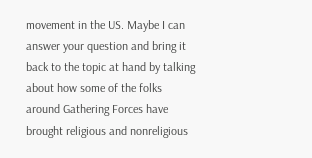movement in the US. Maybe I can answer your question and bring it back to the topic at hand by talking about how some of the folks around Gathering Forces have brought religious and nonreligious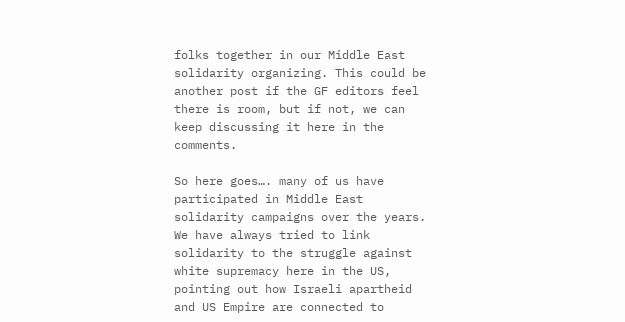folks together in our Middle East solidarity organizing. This could be another post if the GF editors feel there is room, but if not, we can keep discussing it here in the comments.

So here goes…. many of us have participated in Middle East solidarity campaigns over the years. We have always tried to link solidarity to the struggle against white supremacy here in the US, pointing out how Israeli apartheid and US Empire are connected to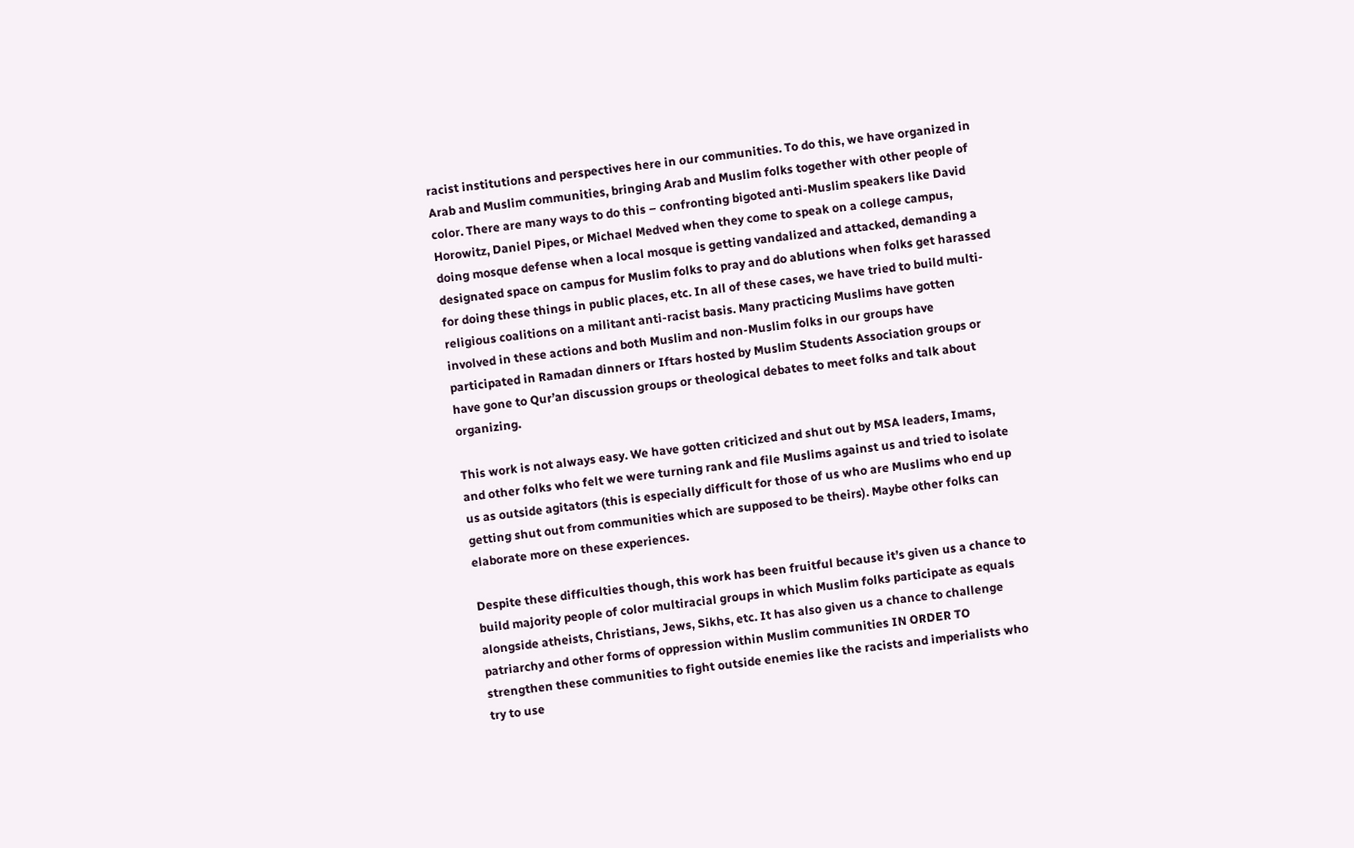racist institutions and perspectives here in our communities. To do this, we have organized in Arab and Muslim communities, bringing Arab and Muslim folks together with other people of color. There are many ways to do this – confronting bigoted anti-Muslim speakers like David Horowitz, Daniel Pipes, or Michael Medved when they come to speak on a college campus, doing mosque defense when a local mosque is getting vandalized and attacked, demanding a designated space on campus for Muslim folks to pray and do ablutions when folks get harassed for doing these things in public places, etc. In all of these cases, we have tried to build multi-religious coalitions on a militant anti-racist basis. Many practicing Muslims have gotten involved in these actions and both Muslim and non-Muslim folks in our groups have participated in Ramadan dinners or Iftars hosted by Muslim Students Association groups or have gone to Qur’an discussion groups or theological debates to meet folks and talk about organizing.

This work is not always easy. We have gotten criticized and shut out by MSA leaders, Imams, and other folks who felt we were turning rank and file Muslims against us and tried to isolate us as outside agitators (this is especially difficult for those of us who are Muslims who end up getting shut out from communities which are supposed to be theirs). Maybe other folks can elaborate more on these experiences.

Despite these difficulties though, this work has been fruitful because it’s given us a chance to build majority people of color multiracial groups in which Muslim folks participate as equals alongside atheists, Christians, Jews, Sikhs, etc. It has also given us a chance to challenge patriarchy and other forms of oppression within Muslim communities IN ORDER TO strengthen these communities to fight outside enemies like the racists and imperialists who try to use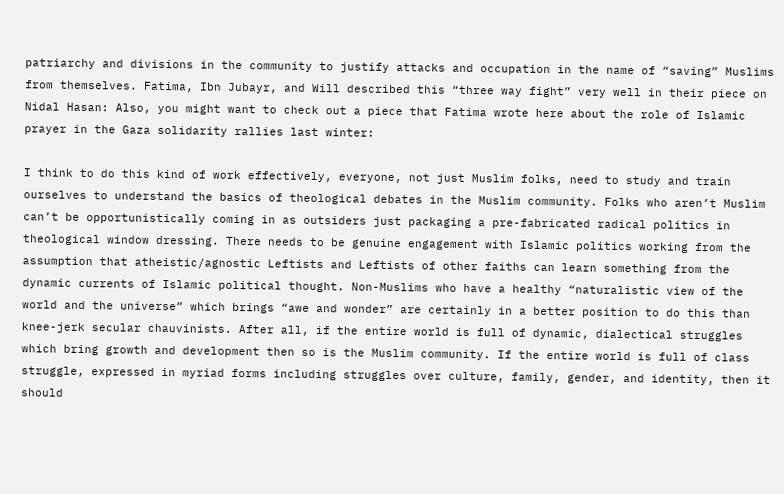patriarchy and divisions in the community to justify attacks and occupation in the name of “saving” Muslims from themselves. Fatima, Ibn Jubayr, and Will described this “three way fight” very well in their piece on Nidal Hasan: Also, you might want to check out a piece that Fatima wrote here about the role of Islamic prayer in the Gaza solidarity rallies last winter:

I think to do this kind of work effectively, everyone, not just Muslim folks, need to study and train ourselves to understand the basics of theological debates in the Muslim community. Folks who aren’t Muslim can’t be opportunistically coming in as outsiders just packaging a pre-fabricated radical politics in theological window dressing. There needs to be genuine engagement with Islamic politics working from the assumption that atheistic/agnostic Leftists and Leftists of other faiths can learn something from the dynamic currents of Islamic political thought. Non-Muslims who have a healthy “naturalistic view of the world and the universe” which brings “awe and wonder” are certainly in a better position to do this than knee-jerk secular chauvinists. After all, if the entire world is full of dynamic, dialectical struggles which bring growth and development then so is the Muslim community. If the entire world is full of class struggle, expressed in myriad forms including struggles over culture, family, gender, and identity, then it should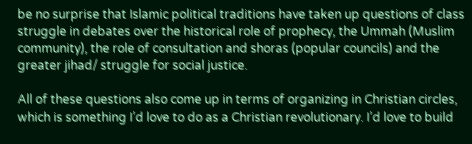be no surprise that Islamic political traditions have taken up questions of class struggle in debates over the historical role of prophecy, the Ummah (Muslim community), the role of consultation and shoras (popular councils) and the greater jihad/ struggle for social justice.

All of these questions also come up in terms of organizing in Christian circles, which is something I’d love to do as a Christian revolutionary. I’d love to build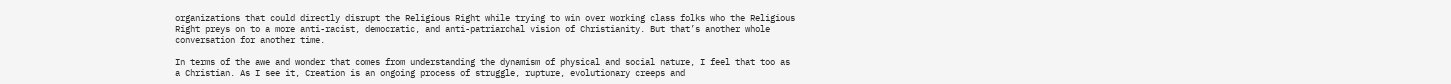organizations that could directly disrupt the Religious Right while trying to win over working class folks who the Religious Right preys on to a more anti-racist, democratic, and anti-patriarchal vision of Christianity. But that’s another whole conversation for another time.

In terms of the awe and wonder that comes from understanding the dynamism of physical and social nature, I feel that too as a Christian. As I see it, Creation is an ongoing process of struggle, rupture, evolutionary creeps and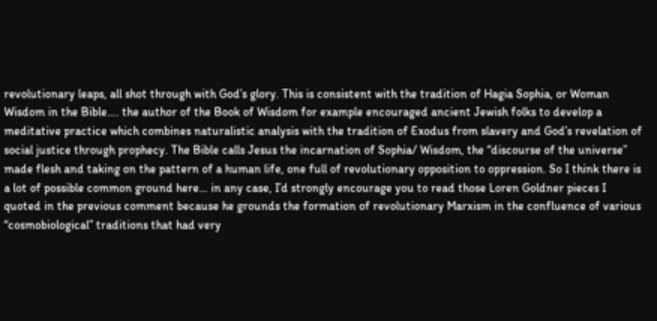revolutionary leaps, all shot through with God’s glory. This is consistent with the tradition of Hagia Sophia, or Woman Wisdom in the Bible…. the author of the Book of Wisdom for example encouraged ancient Jewish folks to develop a meditative practice which combines naturalistic analysis with the tradition of Exodus from slavery and God’s revelation of social justice through prophecy. The Bible calls Jesus the incarnation of Sophia/ Wisdom, the “discourse of the universe” made flesh and taking on the pattern of a human life, one full of revolutionary opposition to oppression. So I think there is a lot of possible common ground here… in any case, I’d strongly encourage you to read those Loren Goldner pieces I quoted in the previous comment because he grounds the formation of revolutionary Marxism in the confluence of various “cosmobiological” traditions that had very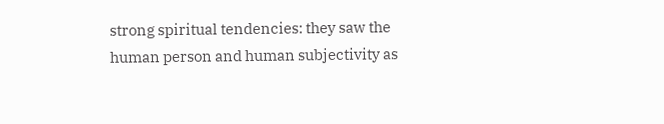strong spiritual tendencies: they saw the human person and human subjectivity as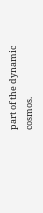part of the dynamic cosmos.